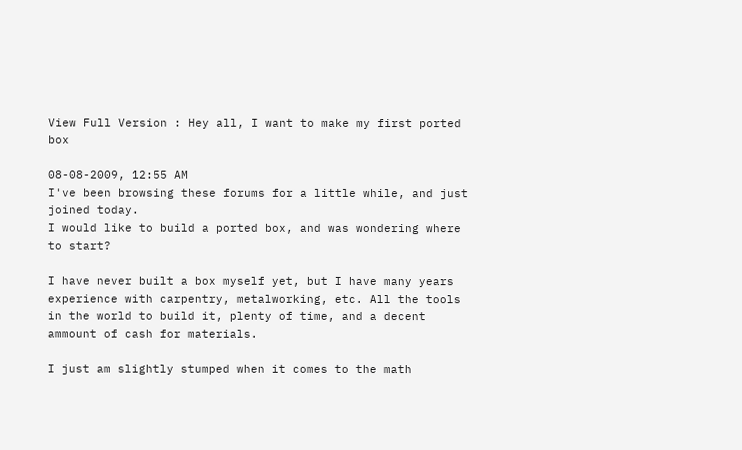View Full Version : Hey all, I want to make my first ported box

08-08-2009, 12:55 AM
I've been browsing these forums for a little while, and just joined today.
I would like to build a ported box, and was wondering where to start?

I have never built a box myself yet, but I have many years experience with carpentry, metalworking, etc. All the tools in the world to build it, plenty of time, and a decent ammount of cash for materials.

I just am slightly stumped when it comes to the math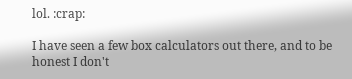lol. :crap:

I have seen a few box calculators out there, and to be honest I don't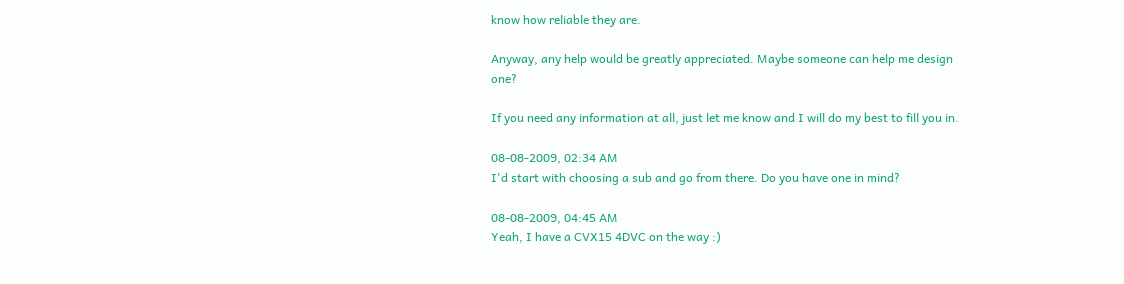know how reliable they are.

Anyway, any help would be greatly appreciated. Maybe someone can help me design one?

If you need any information at all, just let me know and I will do my best to fill you in.

08-08-2009, 02:34 AM
I'd start with choosing a sub and go from there. Do you have one in mind?

08-08-2009, 04:45 AM
Yeah, I have a CVX15 4DVC on the way :)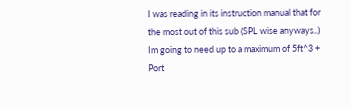I was reading in its instruction manual that for the most out of this sub (SPL wise anyways..) Im going to need up to a maximum of 5ft^3 + Port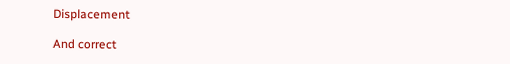Displacement

And correct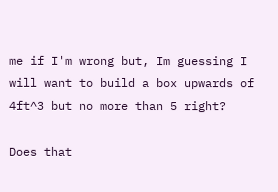me if I'm wrong but, Im guessing I will want to build a box upwards of 4ft^3 but no more than 5 right?

Does that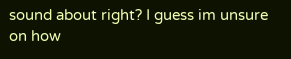sound about right? I guess im unsure on how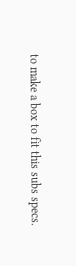to make a box to fit this subs specs.